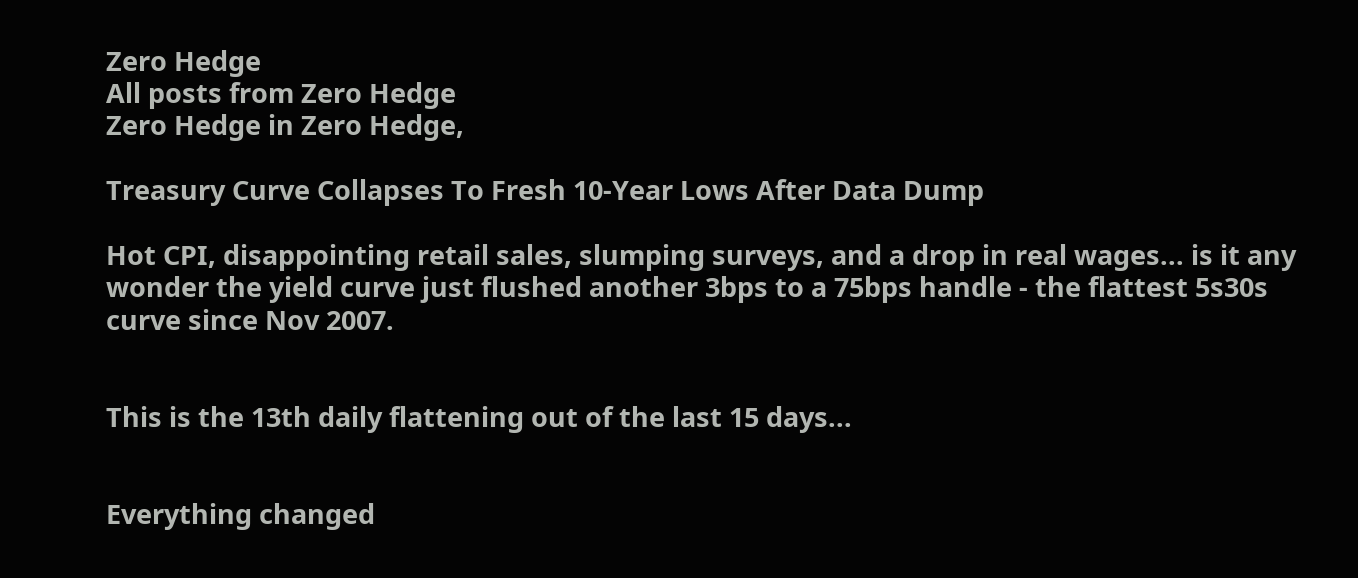Zero Hedge
All posts from Zero Hedge
Zero Hedge in Zero Hedge,

Treasury Curve Collapses To Fresh 10-Year Lows After Data Dump

Hot CPI, disappointing retail sales, slumping surveys, and a drop in real wages... is it any wonder the yield curve just flushed another 3bps to a 75bps handle - the flattest 5s30s curve since Nov 2007.


This is the 13th daily flattening out of the last 15 days...


Everything changed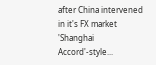after China intervened in it's FX market 'Shanghai Accord'-style...